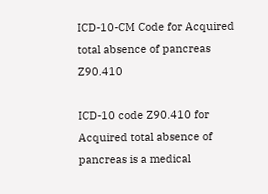ICD-10-CM Code for Acquired total absence of pancreas Z90.410

ICD-10 code Z90.410 for Acquired total absence of pancreas is a medical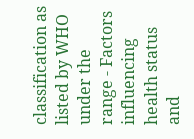classification as listed by WHO under the range - Factors influencing health status and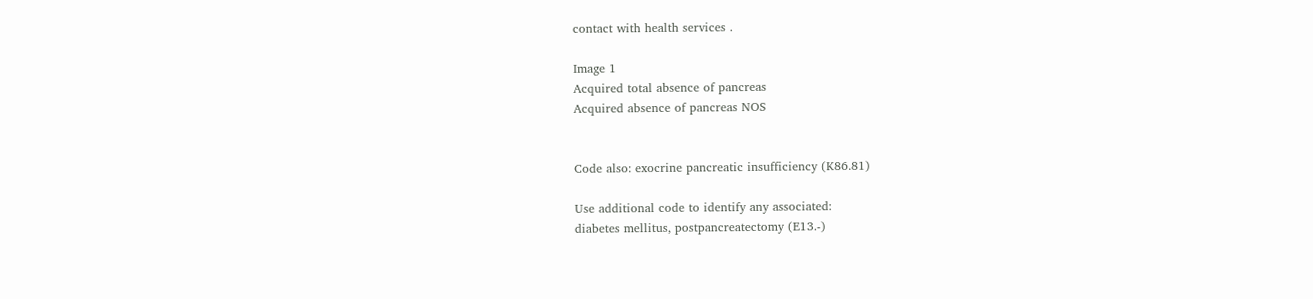contact with health services .

Image 1
Acquired total absence of pancreas
Acquired absence of pancreas NOS


Code also: exocrine pancreatic insufficiency (K86.81)

Use additional code to identify any associated:
diabetes mellitus, postpancreatectomy (E13.-)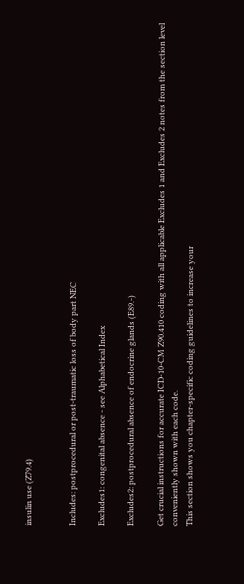insulin use (Z79.4)


Includes: postprocedural or post-traumatic loss of body part NEC

Excludes1: congenital absence - see Alphabetical Index

Excludes2: postprocedural absence of endocrine glands (E89.-)

Get crucial instructions for accurate ICD-10-CM Z90.410 coding with all applicable Excludes 1 and Excludes 2 notes from the section level conveniently shown with each code.
This section shows you chapter-specific coding guidelines to increase your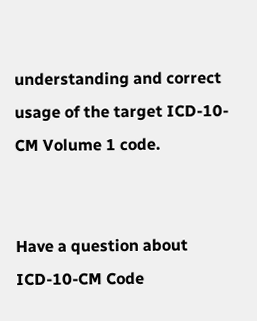understanding and correct usage of the target ICD-10-CM Volume 1 code.


Have a question about ICD-10-CM Code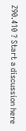Z90.410 ? Start a discussion here